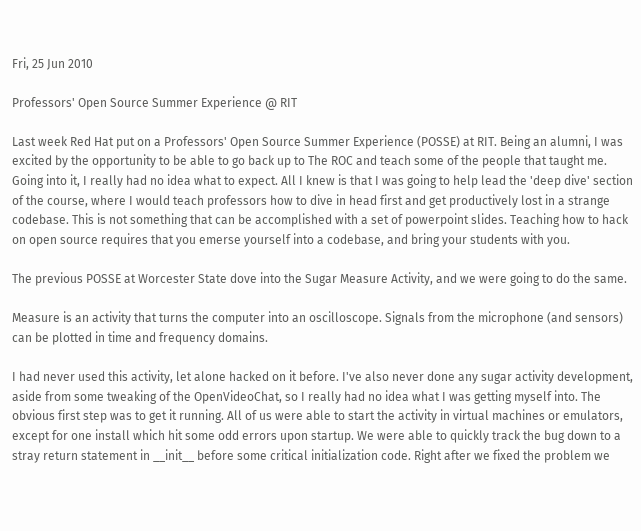Fri, 25 Jun 2010

Professors' Open Source Summer Experience @ RIT

Last week Red Hat put on a Professors' Open Source Summer Experience (POSSE) at RIT. Being an alumni, I was excited by the opportunity to be able to go back up to The ROC and teach some of the people that taught me. Going into it, I really had no idea what to expect. All I knew is that I was going to help lead the 'deep dive' section of the course, where I would teach professors how to dive in head first and get productively lost in a strange codebase. This is not something that can be accomplished with a set of powerpoint slides. Teaching how to hack on open source requires that you emerse yourself into a codebase, and bring your students with you.

The previous POSSE at Worcester State dove into the Sugar Measure Activity, and we were going to do the same.

Measure is an activity that turns the computer into an oscilloscope. Signals from the microphone (and sensors) can be plotted in time and frequency domains.

I had never used this activity, let alone hacked on it before. I've also never done any sugar activity development, aside from some tweaking of the OpenVideoChat, so I really had no idea what I was getting myself into. The obvious first step was to get it running. All of us were able to start the activity in virtual machines or emulators, except for one install which hit some odd errors upon startup. We were able to quickly track the bug down to a stray return statement in __init__ before some critical initialization code. Right after we fixed the problem we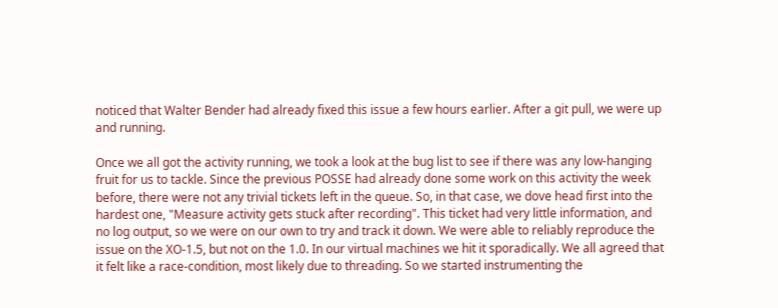noticed that Walter Bender had already fixed this issue a few hours earlier. After a git pull, we were up and running.

Once we all got the activity running, we took a look at the bug list to see if there was any low-hanging fruit for us to tackle. Since the previous POSSE had already done some work on this activity the week before, there were not any trivial tickets left in the queue. So, in that case, we dove head first into the hardest one, "Measure activity gets stuck after recording". This ticket had very little information, and no log output, so we were on our own to try and track it down. We were able to reliably reproduce the issue on the XO-1.5, but not on the 1.0. In our virtual machines we hit it sporadically. We all agreed that it felt like a race-condition, most likely due to threading. So we started instrumenting the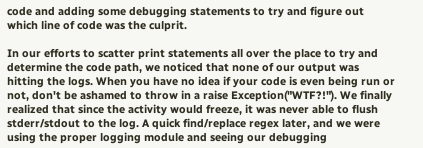code and adding some debugging statements to try and figure out which line of code was the culprit.

In our efforts to scatter print statements all over the place to try and determine the code path, we noticed that none of our output was hitting the logs. When you have no idea if your code is even being run or not, don't be ashamed to throw in a raise Exception("WTF?!"). We finally realized that since the activity would freeze, it was never able to flush stderr/stdout to the log. A quick find/replace regex later, and we were using the proper logging module and seeing our debugging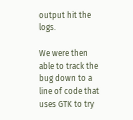output hit the logs.

We were then able to track the bug down to a line of code that uses GTK to try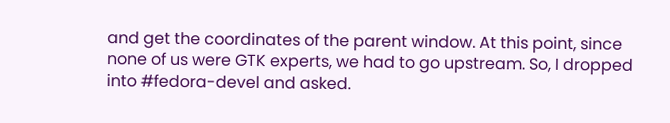and get the coordinates of the parent window. At this point, since none of us were GTK experts, we had to go upstream. So, I dropped into #fedora-devel and asked.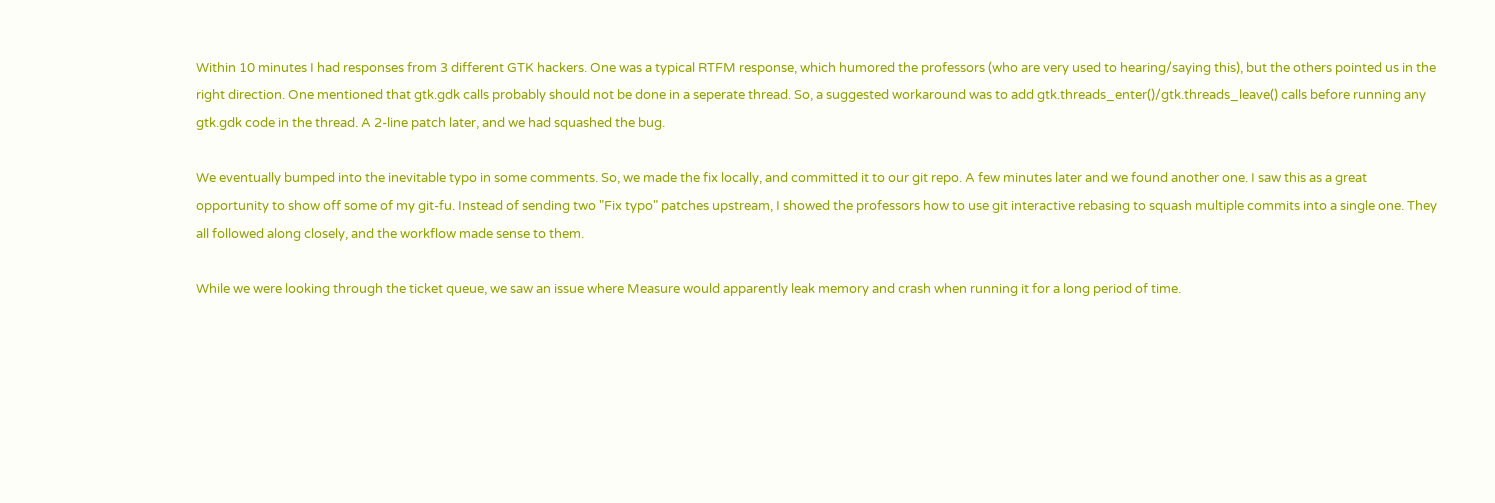Within 10 minutes I had responses from 3 different GTK hackers. One was a typical RTFM response, which humored the professors (who are very used to hearing/saying this), but the others pointed us in the right direction. One mentioned that gtk.gdk calls probably should not be done in a seperate thread. So, a suggested workaround was to add gtk.threads_enter()/gtk.threads_leave() calls before running any gtk.gdk code in the thread. A 2-line patch later, and we had squashed the bug.

We eventually bumped into the inevitable typo in some comments. So, we made the fix locally, and committed it to our git repo. A few minutes later and we found another one. I saw this as a great opportunity to show off some of my git-fu. Instead of sending two "Fix typo" patches upstream, I showed the professors how to use git interactive rebasing to squash multiple commits into a single one. They all followed along closely, and the workflow made sense to them.

While we were looking through the ticket queue, we saw an issue where Measure would apparently leak memory and crash when running it for a long period of time.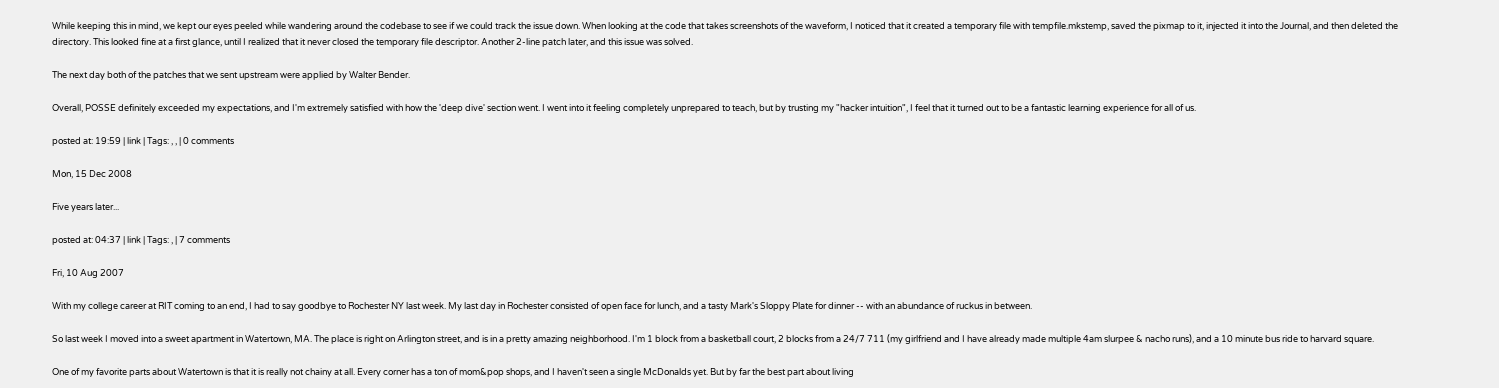While keeping this in mind, we kept our eyes peeled while wandering around the codebase to see if we could track the issue down. When looking at the code that takes screenshots of the waveform, I noticed that it created a temporary file with tempfile.mkstemp, saved the pixmap to it, injected it into the Journal, and then deleted the directory. This looked fine at a first glance, until I realized that it never closed the temporary file descriptor. Another 2-line patch later, and this issue was solved.

The next day both of the patches that we sent upstream were applied by Walter Bender.

Overall, POSSE definitely exceeded my expectations, and I'm extremely satisfied with how the 'deep dive' section went. I went into it feeling completely unprepared to teach, but by trusting my "hacker intuition", I feel that it turned out to be a fantastic learning experience for all of us.

posted at: 19:59 | link | Tags: , , | 0 comments

Mon, 15 Dec 2008

Five years later...

posted at: 04:37 | link | Tags: , | 7 comments

Fri, 10 Aug 2007

With my college career at RIT coming to an end, I had to say goodbye to Rochester NY last week. My last day in Rochester consisted of open face for lunch, and a tasty Mark's Sloppy Plate for dinner -- with an abundance of ruckus in between.

So last week I moved into a sweet apartment in Watertown, MA. The place is right on Arlington street, and is in a pretty amazing neighborhood. I'm 1 block from a basketball court, 2 blocks from a 24/7 711 (my girlfriend and I have already made multiple 4am slurpee & nacho runs), and a 10 minute bus ride to harvard square.

One of my favorite parts about Watertown is that it is really not chainy at all. Every corner has a ton of mom&pop shops, and I haven't seen a single McDonalds yet. But by far the best part about living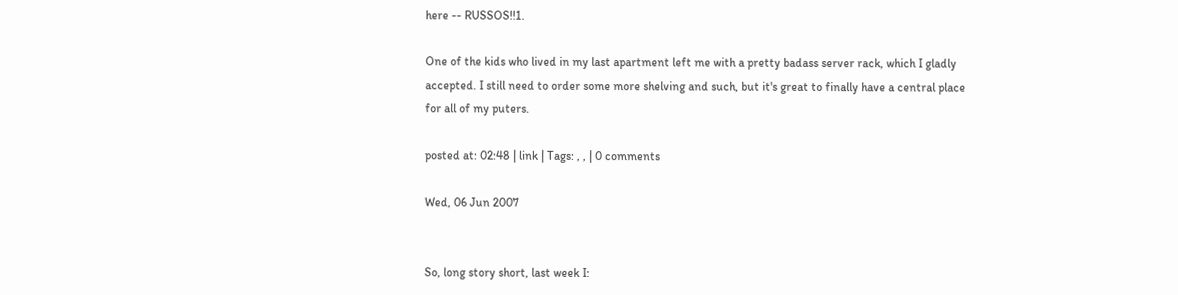here -- RUSSOS!!1.

One of the kids who lived in my last apartment left me with a pretty badass server rack, which I gladly accepted. I still need to order some more shelving and such, but it's great to finally have a central place for all of my puters.

posted at: 02:48 | link | Tags: , , | 0 comments

Wed, 06 Jun 2007


So, long story short, last week I: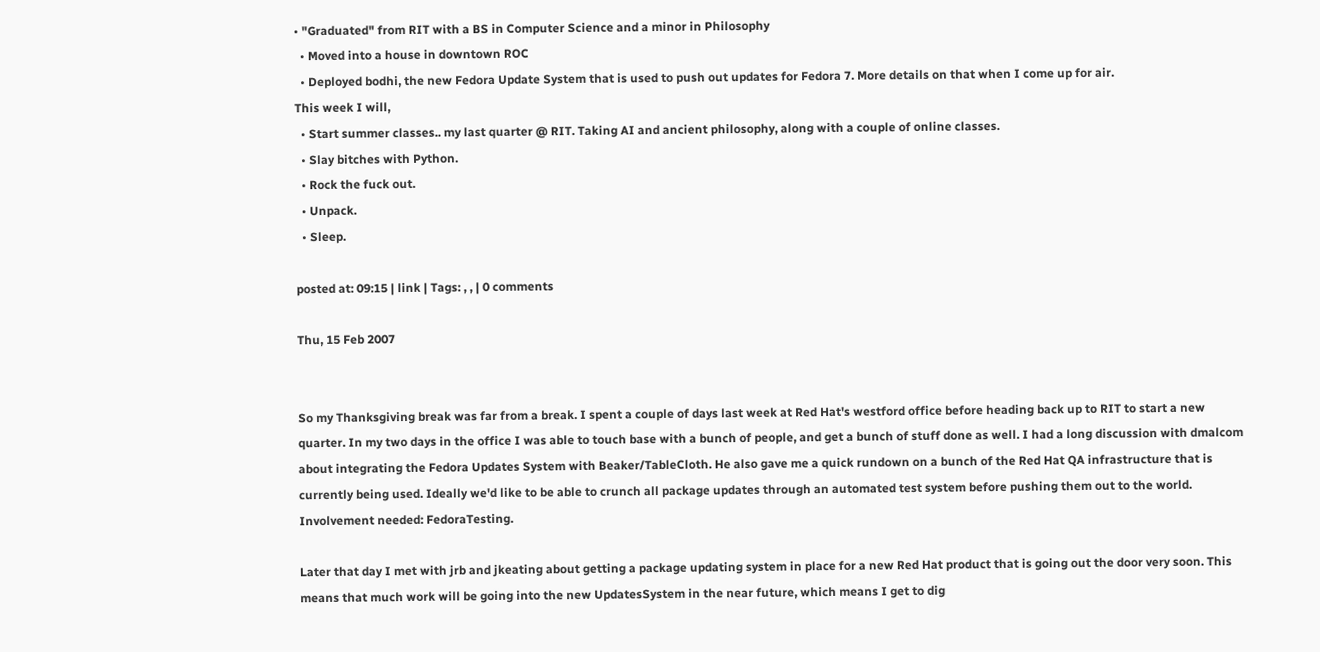• "Graduated" from RIT with a BS in Computer Science and a minor in Philosophy
  • Moved into a house in downtown ROC
  • Deployed bodhi, the new Fedora Update System that is used to push out updates for Fedora 7. More details on that when I come up for air.
This week I will,
  • Start summer classes.. my last quarter @ RIT. Taking AI and ancient philosophy, along with a couple of online classes.
  • Slay bitches with Python.
  • Rock the fuck out.
  • Unpack.
  • Sleep.

posted at: 09:15 | link | Tags: , , | 0 comments

Thu, 15 Feb 2007


So my Thanksgiving break was far from a break. I spent a couple of days last week at Red Hat's westford office before heading back up to RIT to start a new quarter. In my two days in the office I was able to touch base with a bunch of people, and get a bunch of stuff done as well. I had a long discussion with dmalcom about integrating the Fedora Updates System with Beaker/TableCloth. He also gave me a quick rundown on a bunch of the Red Hat QA infrastructure that is currently being used. Ideally we'd like to be able to crunch all package updates through an automated test system before pushing them out to the world. Involvement needed: FedoraTesting.

Later that day I met with jrb and jkeating about getting a package updating system in place for a new Red Hat product that is going out the door very soon. This means that much work will be going into the new UpdatesSystem in the near future, which means I get to dig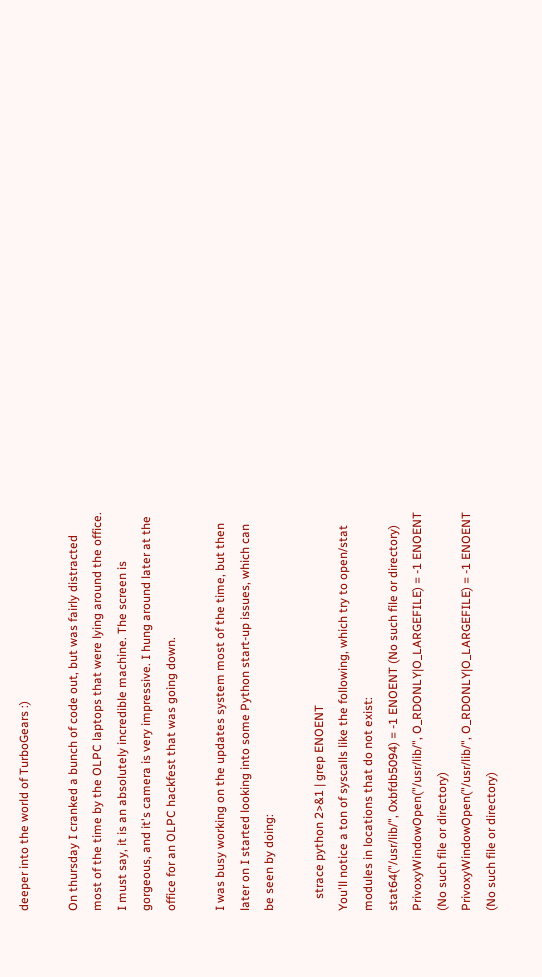deeper into the world of TurboGears :)

On thursday I cranked a bunch of code out, but was fairly distracted most of the time by the OLPC laptops that were lying around the office. I must say, it is an absolutely incredible machine. The screen is gorgeous, and it's camera is very impressive. I hung around later at the office for an OLPC hackfest that was going down.

I was busy working on the updates system most of the time, but then later on I started looking into some Python start-up issues, which can be seen by doing:

    strace python 2>&1 | grep ENOENT
You'll notice a ton of syscalls like the following, which try to open/stat modules in locations that do not exist:
stat64("/usr/lib/", 0xbfdb5094) = -1 ENOENT (No such file or directory)
PrivoxyWindowOpen("/usr/lib/", O_RDONLY|O_LARGEFILE) = -1 ENOENT (No such file or directory)
PrivoxyWindowOpen("/usr/lib/", O_RDONLY|O_LARGEFILE) = -1 ENOENT (No such file or directory)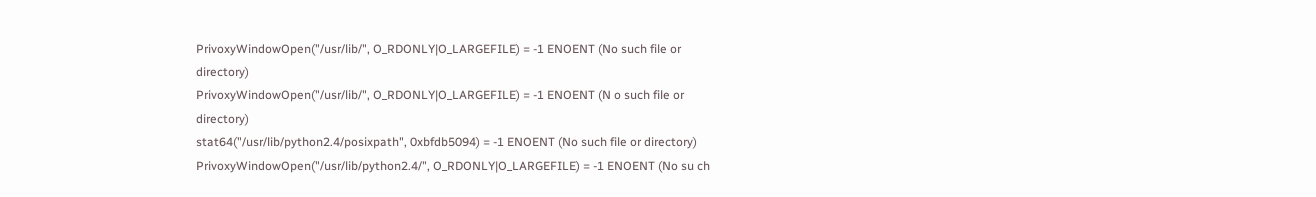PrivoxyWindowOpen("/usr/lib/", O_RDONLY|O_LARGEFILE) = -1 ENOENT (No such file or directory)
PrivoxyWindowOpen("/usr/lib/", O_RDONLY|O_LARGEFILE) = -1 ENOENT (N o such file or directory)
stat64("/usr/lib/python2.4/posixpath", 0xbfdb5094) = -1 ENOENT (No such file or directory)
PrivoxyWindowOpen("/usr/lib/python2.4/", O_RDONLY|O_LARGEFILE) = -1 ENOENT (No su ch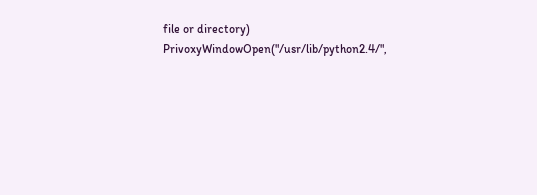file or directory)
PrivoxyWindowOpen("/usr/lib/python2.4/",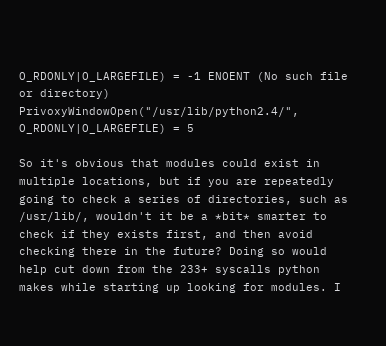O_RDONLY|O_LARGEFILE) = -1 ENOENT (No such file or directory)
PrivoxyWindowOpen("/usr/lib/python2.4/", O_RDONLY|O_LARGEFILE) = 5

So it's obvious that modules could exist in multiple locations, but if you are repeatedly going to check a series of directories, such as /usr/lib/, wouldn't it be a *bit* smarter to check if they exists first, and then avoid checking there in the future? Doing so would help cut down from the 233+ syscalls python makes while starting up looking for modules. I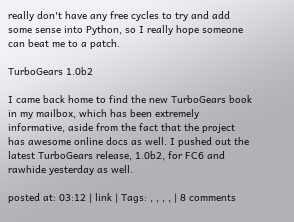really don't have any free cycles to try and add some sense into Python, so I really hope someone can beat me to a patch.

TurboGears 1.0b2

I came back home to find the new TurboGears book in my mailbox, which has been extremely informative, aside from the fact that the project has awesome online docs as well. I pushed out the latest TurboGears release, 1.0b2, for FC6 and rawhide yesterday as well.

posted at: 03:12 | link | Tags: , , , , | 8 comments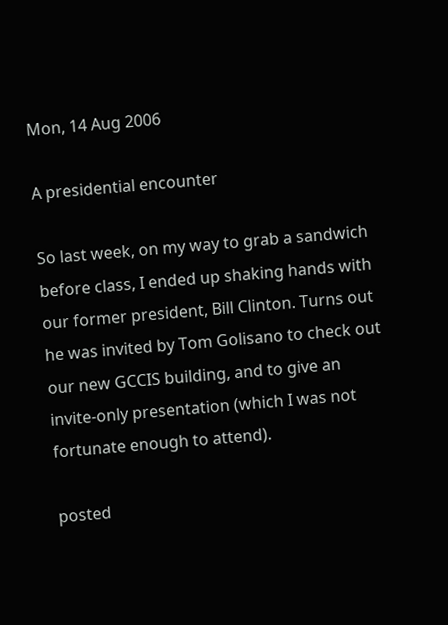Mon, 14 Aug 2006

A presidential encounter

So last week, on my way to grab a sandwich before class, I ended up shaking hands with our former president, Bill Clinton. Turns out he was invited by Tom Golisano to check out our new GCCIS building, and to give an invite-only presentation (which I was not fortunate enough to attend).

posted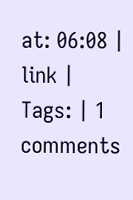at: 06:08 | link | Tags: | 1 comments